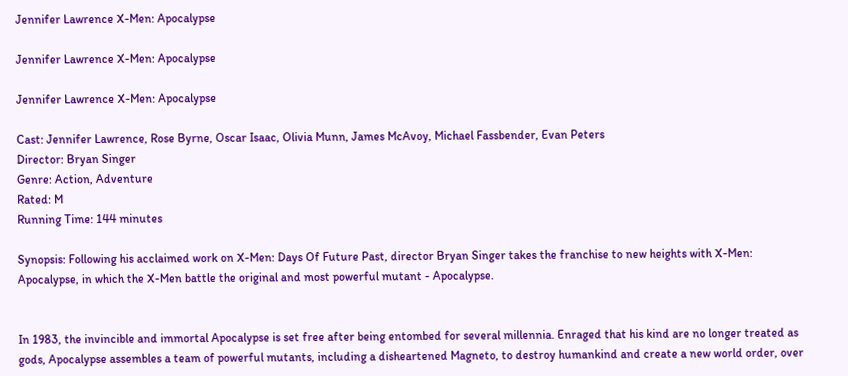Jennifer Lawrence X-Men: Apocalypse

Jennifer Lawrence X-Men: Apocalypse

Jennifer Lawrence X-Men: Apocalypse

Cast: Jennifer Lawrence, Rose Byrne, Oscar Isaac, Olivia Munn, James McAvoy, Michael Fassbender, Evan Peters
Director: Bryan Singer
Genre: Action, Adventure
Rated: M
Running Time: 144 minutes

Synopsis: Following his acclaimed work on X-Men: Days Of Future Past, director Bryan Singer takes the franchise to new heights with X-Men: Apocalypse, in which the X-Men battle the original and most powerful mutant - Apocalypse.


In 1983, the invincible and immortal Apocalypse is set free after being entombed for several millennia. Enraged that his kind are no longer treated as gods, Apocalypse assembles a team of powerful mutants, including a disheartened Magneto, to destroy humankind and create a new world order, over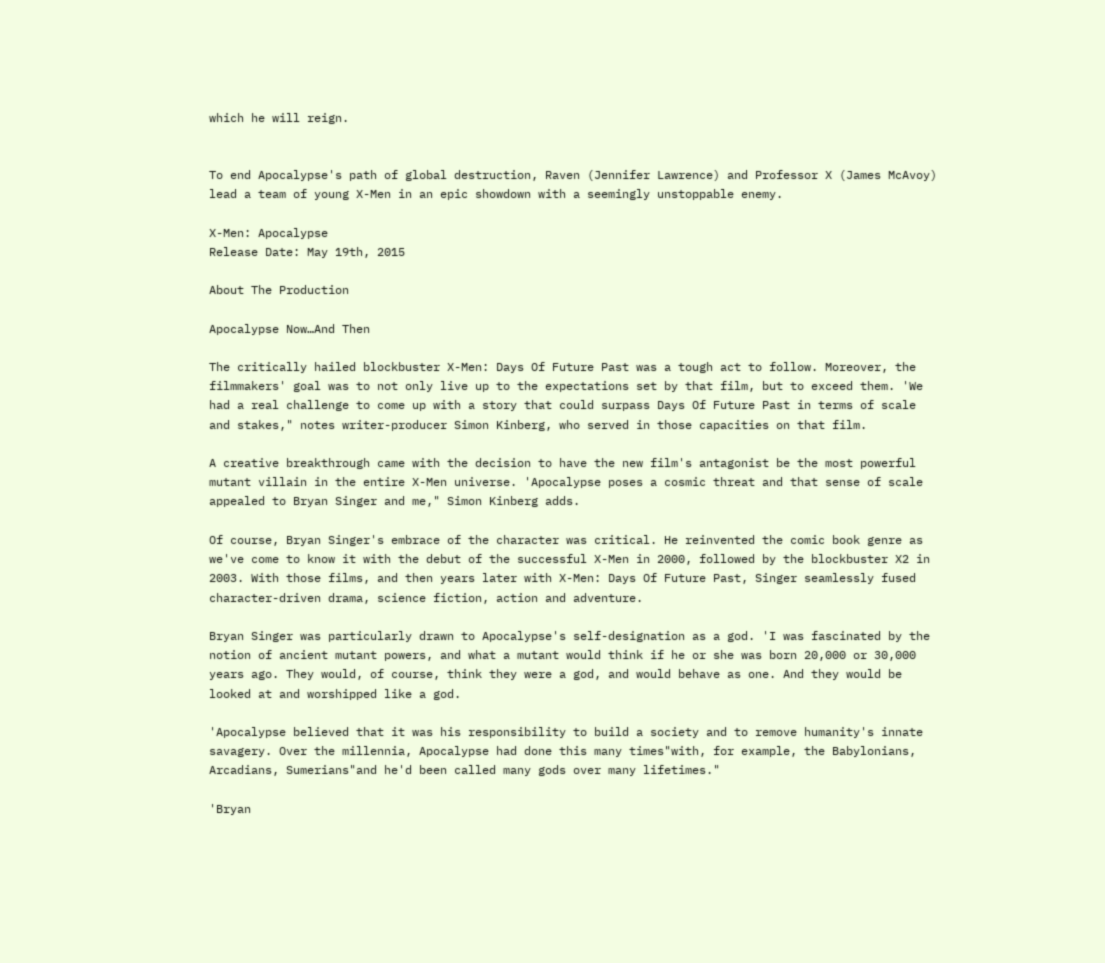which he will reign.


To end Apocalypse's path of global destruction, Raven (Jennifer Lawrence) and Professor X (James McAvoy) lead a team of young X-Men in an epic showdown with a seemingly unstoppable enemy.

X-Men: Apocalypse
Release Date: May 19th, 2015

About The Production

Apocalypse Now…And Then

The critically hailed blockbuster X-Men: Days Of Future Past was a tough act to follow. Moreover, the filmmakers' goal was to not only live up to the expectations set by that film, but to exceed them. 'We had a real challenge to come up with a story that could surpass Days Of Future Past in terms of scale and stakes," notes writer-producer Simon Kinberg, who served in those capacities on that film.

A creative breakthrough came with the decision to have the new film's antagonist be the most powerful mutant villain in the entire X-Men universe. 'Apocalypse poses a cosmic threat and that sense of scale appealed to Bryan Singer and me," Simon Kinberg adds.

Of course, Bryan Singer's embrace of the character was critical. He reinvented the comic book genre as we've come to know it with the debut of the successful X-Men in 2000, followed by the blockbuster X2 in 2003. With those films, and then years later with X-Men: Days Of Future Past, Singer seamlessly fused character-driven drama, science fiction, action and adventure.

Bryan Singer was particularly drawn to Apocalypse's self-designation as a god. 'I was fascinated by the notion of ancient mutant powers, and what a mutant would think if he or she was born 20,000 or 30,000 years ago. They would, of course, think they were a god, and would behave as one. And they would be looked at and worshipped like a god.

'Apocalypse believed that it was his responsibility to build a society and to remove humanity's innate savagery. Over the millennia, Apocalypse had done this many times"with, for example, the Babylonians, Arcadians, Sumerians"and he'd been called many gods over many lifetimes."

'Bryan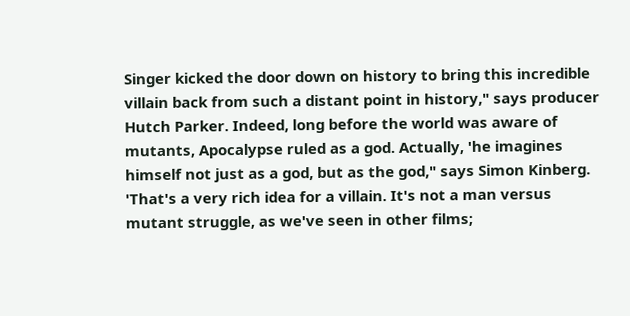Singer kicked the door down on history to bring this incredible villain back from such a distant point in history," says producer Hutch Parker. Indeed, long before the world was aware of mutants, Apocalypse ruled as a god. Actually, 'he imagines himself not just as a god, but as the god," says Simon Kinberg. 'That's a very rich idea for a villain. It's not a man versus mutant struggle, as we've seen in other films;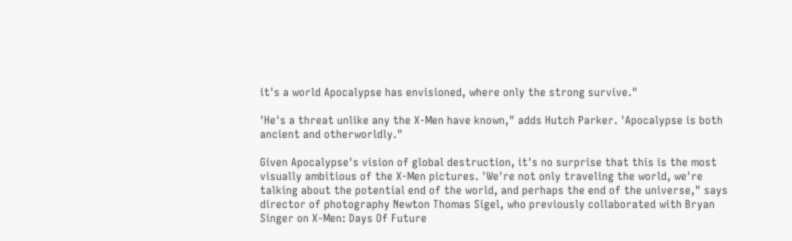it's a world Apocalypse has envisioned, where only the strong survive."

'He's a threat unlike any the X-Men have known," adds Hutch Parker. 'Apocalypse is both ancient and otherworldly."

Given Apocalypse's vision of global destruction, it's no surprise that this is the most visually ambitious of the X-Men pictures. 'We're not only traveling the world, we're talking about the potential end of the world, and perhaps the end of the universe," says director of photography Newton Thomas Sigel, who previously collaborated with Bryan Singer on X-Men: Days Of Future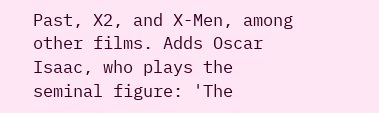Past, X2, and X-Men, among other films. Adds Oscar Isaac, who plays the seminal figure: 'The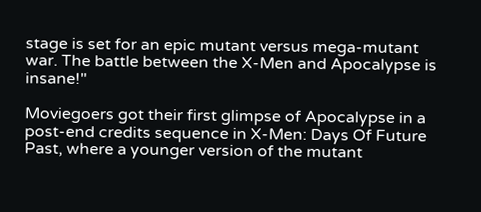stage is set for an epic mutant versus mega-mutant war. The battle between the X-Men and Apocalypse is insane!"

Moviegoers got their first glimpse of Apocalypse in a post-end credits sequence in X-Men: Days Of Future Past, where a younger version of the mutant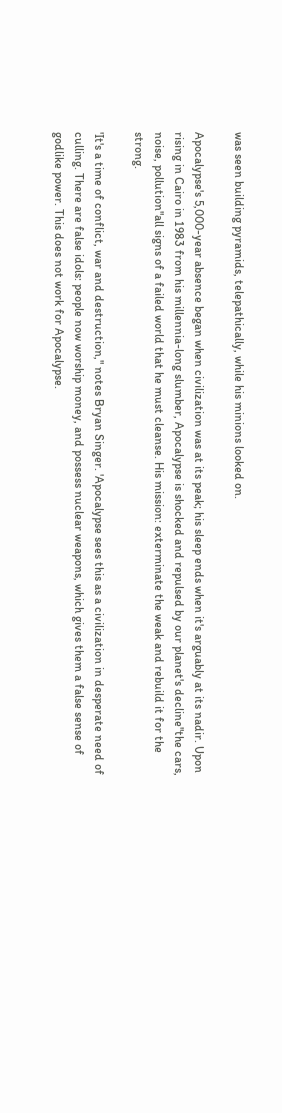was seen building pyramids, telepathically, while his minions looked on.

Apocalypse's 5,000-year absence began when civilization was at its peak; his sleep ends when it's arguably at its nadir. Upon rising in Cairo in 1983 from his millennia-long slumber, Apocalypse is shocked and repulsed by our planet's decline"the cars, noise, pollution"all signs of a failed world that he must cleanse. His mission: exterminate the weak and rebuild it for the strong.

'It's a time of conflict, war and destruction," notes Bryan Singer. 'Apocalypse sees this as a civilization in desperate need of culling. There are false idols: people now worship money, and possess nuclear weapons, which gives them a false sense of godlike power. This does not work for Apocalypse.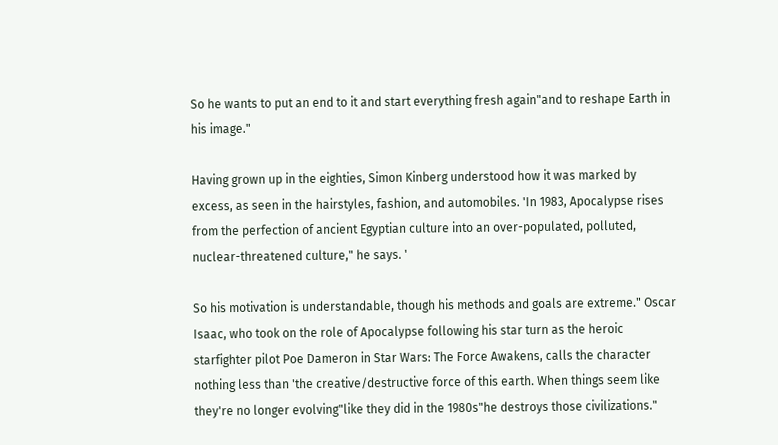So he wants to put an end to it and start everything fresh again"and to reshape Earth in his image."

Having grown up in the eighties, Simon Kinberg understood how it was marked by excess, as seen in the hairstyles, fashion, and automobiles. 'In 1983, Apocalypse rises from the perfection of ancient Egyptian culture into an over-populated, polluted, nuclear-threatened culture," he says. '

So his motivation is understandable, though his methods and goals are extreme." Oscar Isaac, who took on the role of Apocalypse following his star turn as the heroic starfighter pilot Poe Dameron in Star Wars: The Force Awakens, calls the character nothing less than 'the creative/destructive force of this earth. When things seem like they're no longer evolving"like they did in the 1980s"he destroys those civilizations."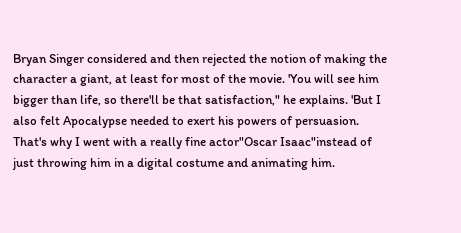Bryan Singer considered and then rejected the notion of making the character a giant, at least for most of the movie. 'You will see him bigger than life, so there'll be that satisfaction," he explains. 'But I also felt Apocalypse needed to exert his powers of persuasion. That's why I went with a really fine actor"Oscar Isaac"instead of just throwing him in a digital costume and animating him.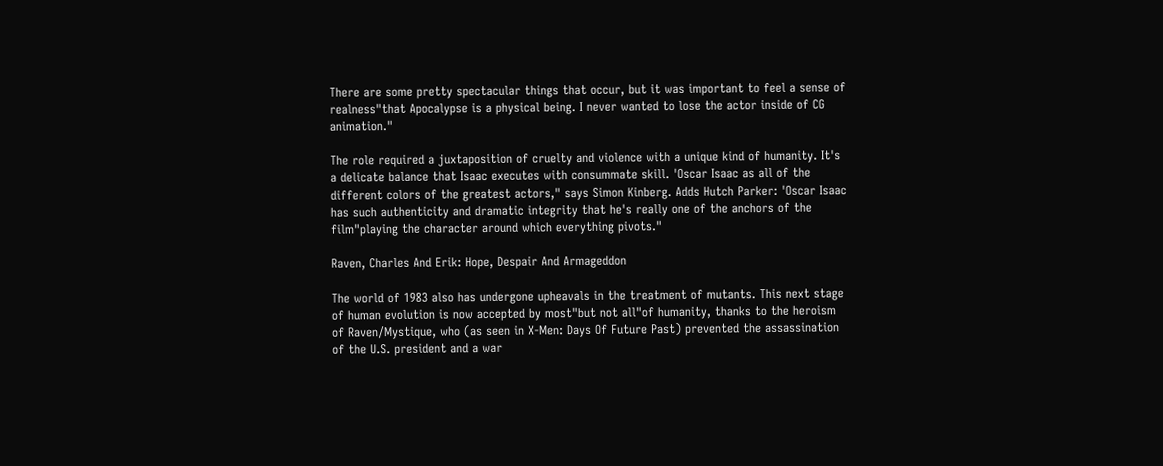There are some pretty spectacular things that occur, but it was important to feel a sense of realness"that Apocalypse is a physical being. I never wanted to lose the actor inside of CG animation."

The role required a juxtaposition of cruelty and violence with a unique kind of humanity. It's a delicate balance that Isaac executes with consummate skill. 'Oscar Isaac as all of the different colors of the greatest actors," says Simon Kinberg. Adds Hutch Parker: 'Oscar Isaac has such authenticity and dramatic integrity that he's really one of the anchors of the film"playing the character around which everything pivots."

Raven, Charles And Erik: Hope, Despair And Armageddon

The world of 1983 also has undergone upheavals in the treatment of mutants. This next stage of human evolution is now accepted by most"but not all"of humanity, thanks to the heroism of Raven/Mystique, who (as seen in X-Men: Days Of Future Past) prevented the assassination of the U.S. president and a war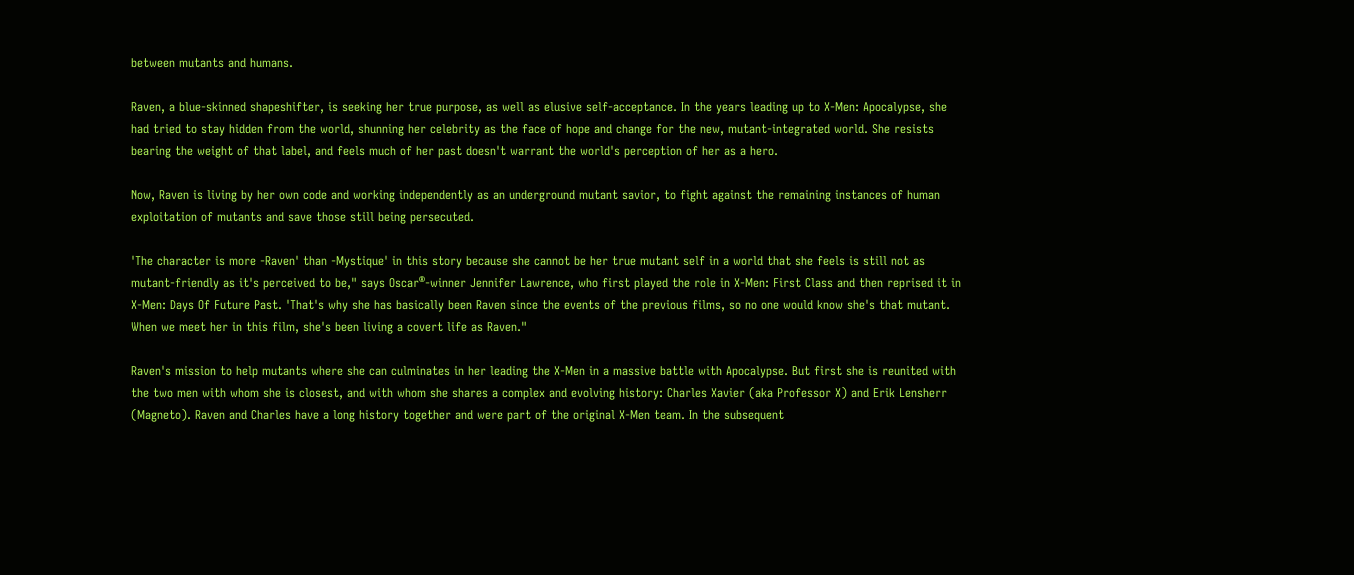between mutants and humans.

Raven, a blue-skinned shapeshifter, is seeking her true purpose, as well as elusive self-acceptance. In the years leading up to X-Men: Apocalypse, she had tried to stay hidden from the world, shunning her celebrity as the face of hope and change for the new, mutant-integrated world. She resists bearing the weight of that label, and feels much of her past doesn't warrant the world's perception of her as a hero.

Now, Raven is living by her own code and working independently as an underground mutant savior, to fight against the remaining instances of human exploitation of mutants and save those still being persecuted.

'The character is more -Raven' than -Mystique' in this story because she cannot be her true mutant self in a world that she feels is still not as mutant-friendly as it's perceived to be," says Oscar®-winner Jennifer Lawrence, who first played the role in X-Men: First Class and then reprised it in X-Men: Days Of Future Past. 'That's why she has basically been Raven since the events of the previous films, so no one would know she's that mutant. When we meet her in this film, she's been living a covert life as Raven."

Raven's mission to help mutants where she can culminates in her leading the X-Men in a massive battle with Apocalypse. But first she is reunited with the two men with whom she is closest, and with whom she shares a complex and evolving history: Charles Xavier (aka Professor X) and Erik Lensherr (Magneto). Raven and Charles have a long history together and were part of the original X-Men team. In the subsequent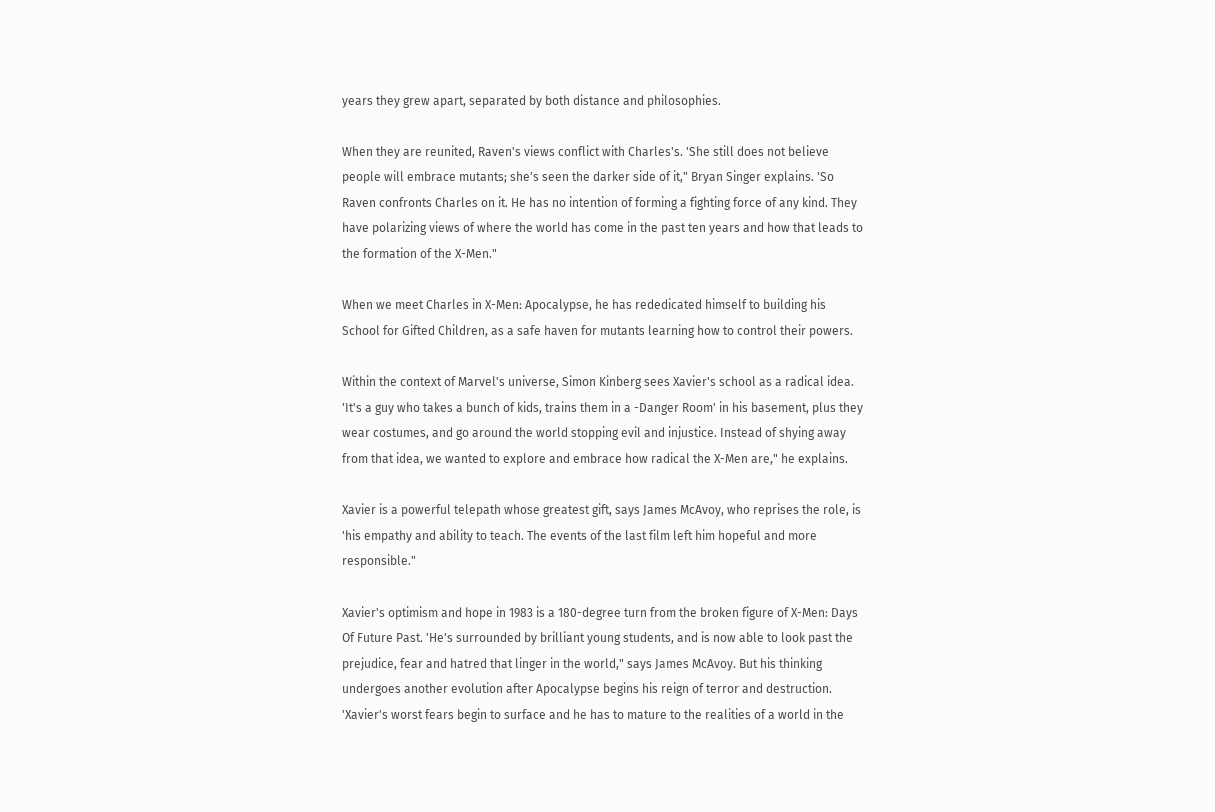years they grew apart, separated by both distance and philosophies.

When they are reunited, Raven's views conflict with Charles's. 'She still does not believe people will embrace mutants; she's seen the darker side of it," Bryan Singer explains. 'So Raven confronts Charles on it. He has no intention of forming a fighting force of any kind. They have polarizing views of where the world has come in the past ten years and how that leads to the formation of the X-Men."

When we meet Charles in X-Men: Apocalypse, he has rededicated himself to building his School for Gifted Children, as a safe haven for mutants learning how to control their powers.

Within the context of Marvel's universe, Simon Kinberg sees Xavier's school as a radical idea. 'It's a guy who takes a bunch of kids, trains them in a -Danger Room' in his basement, plus they wear costumes, and go around the world stopping evil and injustice. Instead of shying away from that idea, we wanted to explore and embrace how radical the X-Men are," he explains.

Xavier is a powerful telepath whose greatest gift, says James McAvoy, who reprises the role, is 'his empathy and ability to teach. The events of the last film left him hopeful and more responsible."

Xavier's optimism and hope in 1983 is a 180-degree turn from the broken figure of X-Men: Days Of Future Past. 'He's surrounded by brilliant young students, and is now able to look past the prejudice, fear and hatred that linger in the world," says James McAvoy. But his thinking undergoes another evolution after Apocalypse begins his reign of terror and destruction. 'Xavier's worst fears begin to surface and he has to mature to the realities of a world in the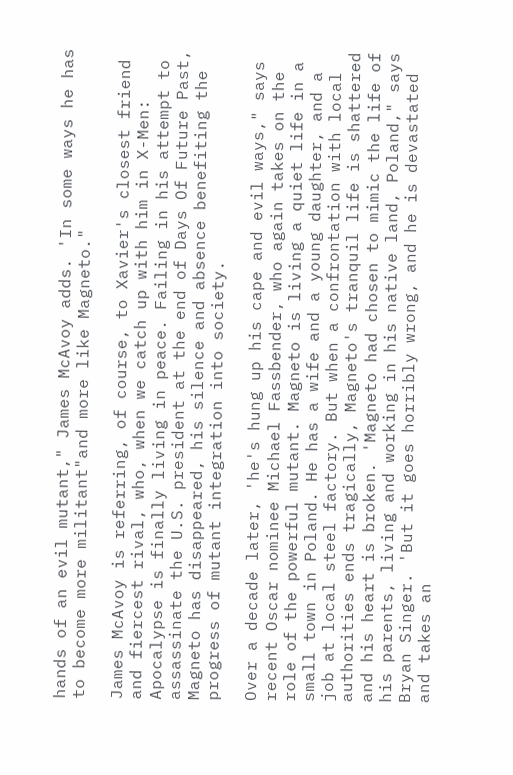hands of an evil mutant," James McAvoy adds. 'In some ways he has to become more militant"and more like Magneto."

James McAvoy is referring, of course, to Xavier's closest friend and fiercest rival, who, when we catch up with him in X-Men: Apocalypse is finally living in peace. Failing in his attempt to assassinate the U.S. president at the end of Days Of Future Past, Magneto has disappeared, his silence and absence benefiting the progress of mutant integration into society.

Over a decade later, 'he's hung up his cape and evil ways," says recent Oscar nominee Michael Fassbender, who again takes on the role of the powerful mutant. Magneto is living a quiet life in a small town in Poland. He has a wife and a young daughter, and a job at local steel factory. But when a confrontation with local authorities ends tragically, Magneto's tranquil life is shattered and his heart is broken. 'Magneto had chosen to mimic the life of his parents, living and working in his native land, Poland," says Bryan Singer. 'But it goes horribly wrong, and he is devastated and takes an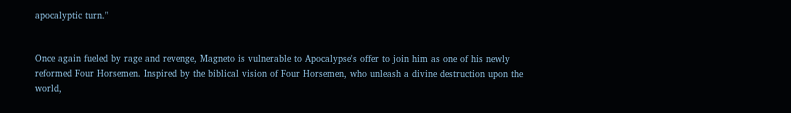apocalyptic turn."


Once again fueled by rage and revenge, Magneto is vulnerable to Apocalypse's offer to join him as one of his newly reformed Four Horsemen. Inspired by the biblical vision of Four Horsemen, who unleash a divine destruction upon the world,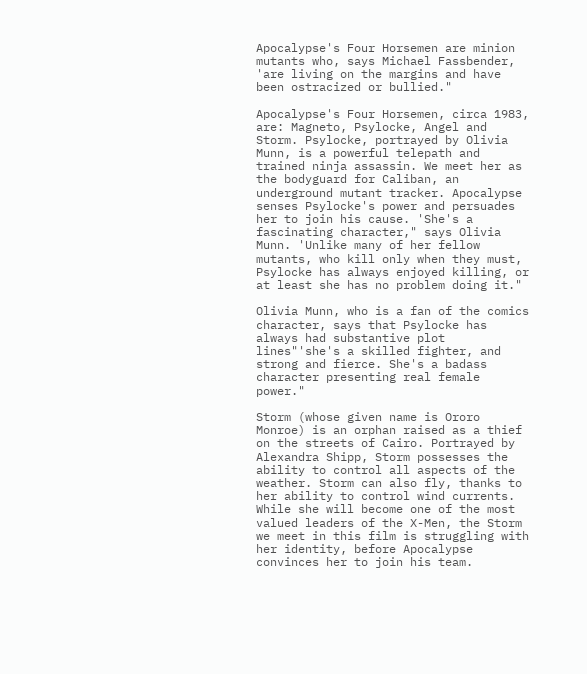Apocalypse's Four Horsemen are minion mutants who, says Michael Fassbender, 'are living on the margins and have been ostracized or bullied."

Apocalypse's Four Horsemen, circa 1983, are: Magneto, Psylocke, Angel and Storm. Psylocke, portrayed by Olivia Munn, is a powerful telepath and trained ninja assassin. We meet her as the bodyguard for Caliban, an underground mutant tracker. Apocalypse senses Psylocke's power and persuades her to join his cause. 'She's a fascinating character," says Olivia Munn. 'Unlike many of her fellow mutants, who kill only when they must, Psylocke has always enjoyed killing, or at least she has no problem doing it."

Olivia Munn, who is a fan of the comics character, says that Psylocke has always had substantive plot lines"'she's a skilled fighter, and strong and fierce. She's a badass character presenting real female power."

Storm (whose given name is Ororo Monroe) is an orphan raised as a thief on the streets of Cairo. Portrayed by Alexandra Shipp, Storm possesses the ability to control all aspects of the weather. Storm can also fly, thanks to her ability to control wind currents. While she will become one of the most valued leaders of the X-Men, the Storm we meet in this film is struggling with her identity, before Apocalypse convinces her to join his team.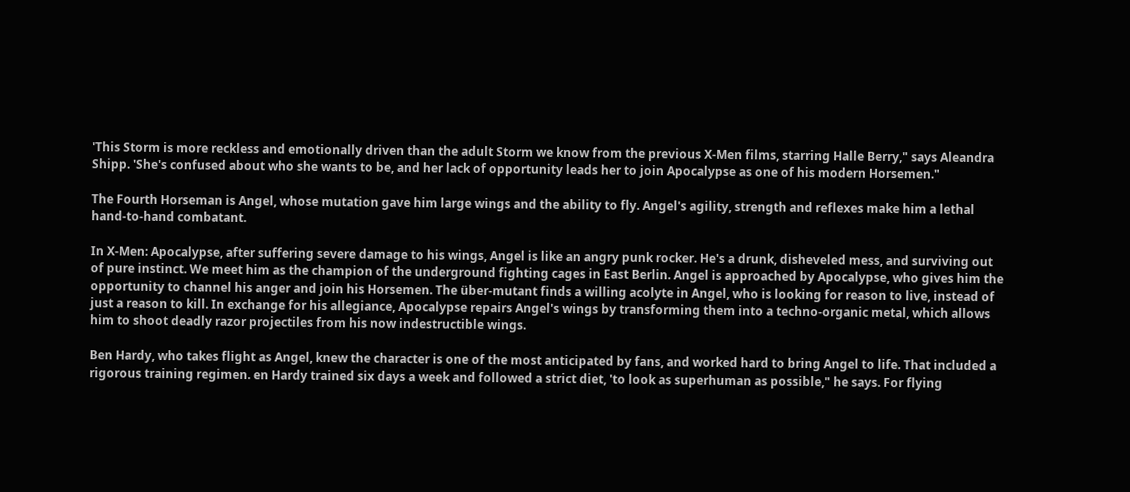'This Storm is more reckless and emotionally driven than the adult Storm we know from the previous X-Men films, starring Halle Berry," says Aleandra Shipp. 'She's confused about who she wants to be, and her lack of opportunity leads her to join Apocalypse as one of his modern Horsemen."

The Fourth Horseman is Angel, whose mutation gave him large wings and the ability to fly. Angel's agility, strength and reflexes make him a lethal hand-to-hand combatant.

In X-Men: Apocalypse, after suffering severe damage to his wings, Angel is like an angry punk rocker. He's a drunk, disheveled mess, and surviving out of pure instinct. We meet him as the champion of the underground fighting cages in East Berlin. Angel is approached by Apocalypse, who gives him the opportunity to channel his anger and join his Horsemen. The über-mutant finds a willing acolyte in Angel, who is looking for reason to live, instead of just a reason to kill. In exchange for his allegiance, Apocalypse repairs Angel's wings by transforming them into a techno-organic metal, which allows him to shoot deadly razor projectiles from his now indestructible wings.

Ben Hardy, who takes flight as Angel, knew the character is one of the most anticipated by fans, and worked hard to bring Angel to life. That included a rigorous training regimen. en Hardy trained six days a week and followed a strict diet, 'to look as superhuman as possible," he says. For flying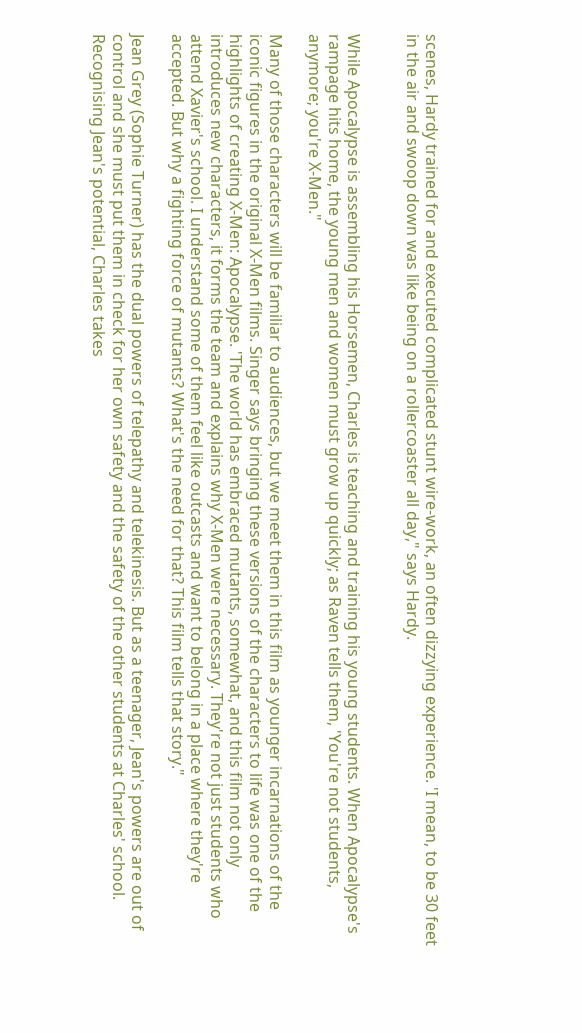scenes, Hardy trained for and executed complicated stunt wire-work, an often dizzying experience. 'I mean, to be 30 feet in the air and swoop down was like being on a rollercoaster all day," says Hardy.


While Apocalypse is assembling his Horsemen, Charles is teaching and training his young students. When Apocalypse's rampage hits home, the young men and women must grow up quickly; as Raven tells them, 'You're not students, anymore; you're X-Men."

Many of those characters will be familiar to audiences, but we meet them in this film as younger incarnations of the iconic figures in the original X-Men films. Singer says bringing these versions of the characters to life was one of the highlights of creating X-Men: Apocalypse. 'The world has embraced mutants, somewhat, and this film not only introduces new characters, it forms the team and explains why X-Men were necessary. They're not just students who attend Xavier's school. I understand some of them feel like outcasts and want to belong in a place where they're accepted. But why a fighting force of mutants? What's the need for that? This film tells that story."

Jean Grey (Sophie Turner) has the dual powers of telepathy and telekinesis. But as a teenager, Jean's powers are out of control and she must put them in check for her own safety and the safety of the other students at Charles' school. Recognising Jean's potential, Charles takes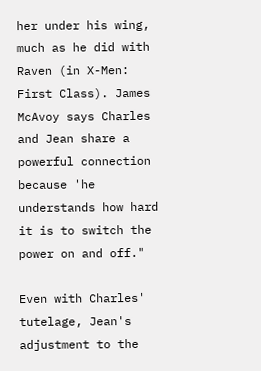her under his wing, much as he did with Raven (in X-Men: First Class). James McAvoy says Charles and Jean share a powerful connection because 'he understands how hard it is to switch the power on and off."

Even with Charles' tutelage, Jean's adjustment to the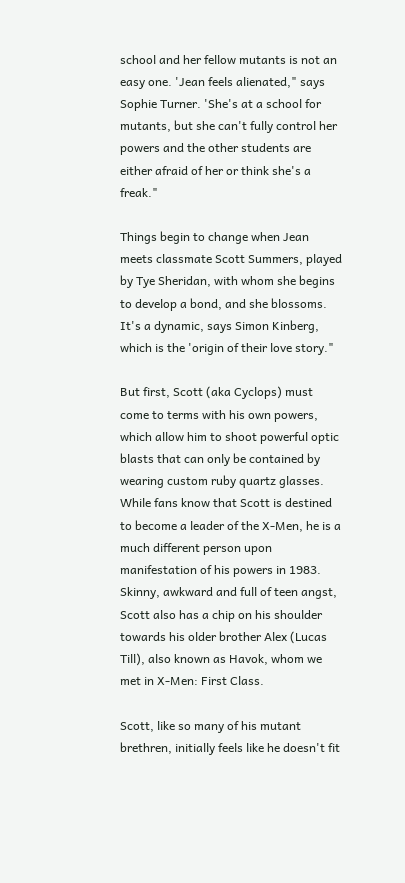school and her fellow mutants is not an easy one. 'Jean feels alienated," says Sophie Turner. 'She's at a school for mutants, but she can't fully control her powers and the other students are either afraid of her or think she's a freak."

Things begin to change when Jean meets classmate Scott Summers, played by Tye Sheridan, with whom she begins to develop a bond, and she blossoms. It's a dynamic, says Simon Kinberg, which is the 'origin of their love story."

But first, Scott (aka Cyclops) must come to terms with his own powers, which allow him to shoot powerful optic blasts that can only be contained by wearing custom ruby quartz glasses. While fans know that Scott is destined to become a leader of the X-Men, he is a much different person upon manifestation of his powers in 1983. Skinny, awkward and full of teen angst, Scott also has a chip on his shoulder towards his older brother Alex (Lucas Till), also known as Havok, whom we met in X-Men: First Class.

Scott, like so many of his mutant brethren, initially feels like he doesn't fit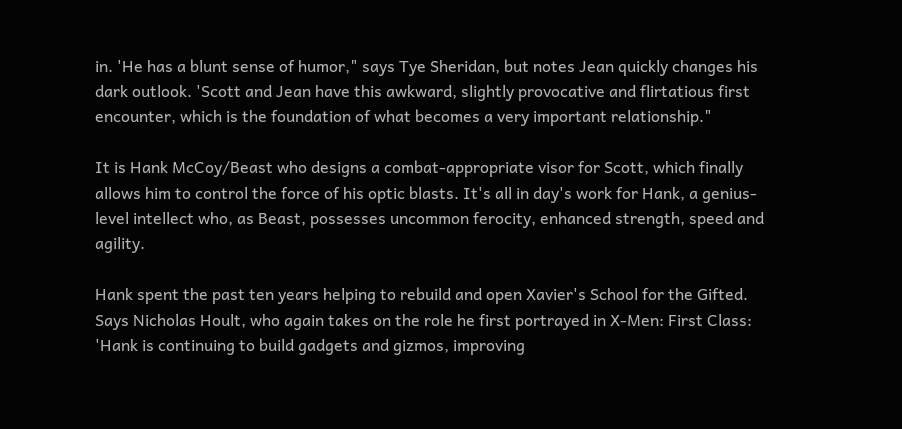in. 'He has a blunt sense of humor," says Tye Sheridan, but notes Jean quickly changes his dark outlook. 'Scott and Jean have this awkward, slightly provocative and flirtatious first encounter, which is the foundation of what becomes a very important relationship."

It is Hank McCoy/Beast who designs a combat-appropriate visor for Scott, which finally allows him to control the force of his optic blasts. It's all in day's work for Hank, a genius-level intellect who, as Beast, possesses uncommon ferocity, enhanced strength, speed and agility.

Hank spent the past ten years helping to rebuild and open Xavier's School for the Gifted. Says Nicholas Hoult, who again takes on the role he first portrayed in X-Men: First Class: 'Hank is continuing to build gadgets and gizmos, improving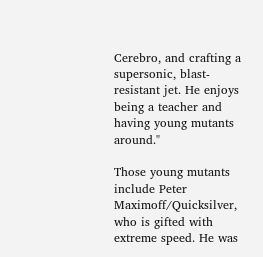Cerebro, and crafting a supersonic, blast-resistant jet. He enjoys being a teacher and having young mutants around."

Those young mutants include Peter Maximoff/Quicksilver, who is gifted with extreme speed. He was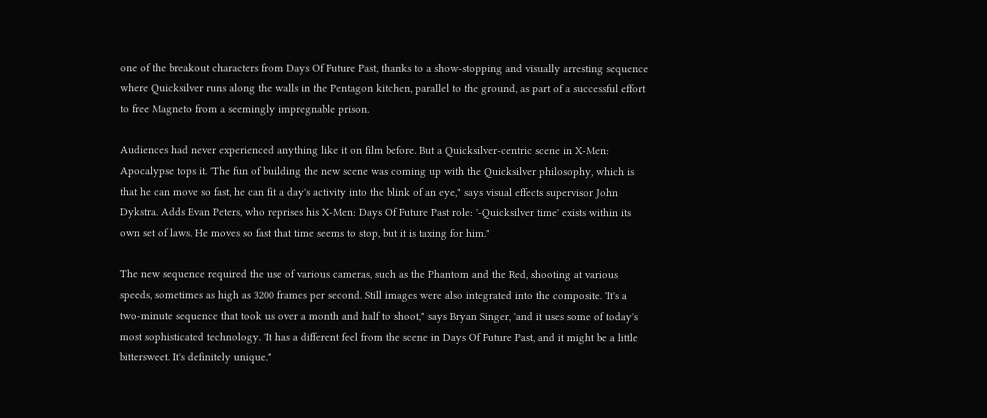one of the breakout characters from Days Of Future Past, thanks to a show-stopping and visually arresting sequence where Quicksilver runs along the walls in the Pentagon kitchen, parallel to the ground, as part of a successful effort to free Magneto from a seemingly impregnable prison.

Audiences had never experienced anything like it on film before. But a Quicksilver-centric scene in X-Men: Apocalypse tops it. 'The fun of building the new scene was coming up with the Quicksilver philosophy, which is that he can move so fast, he can fit a day's activity into the blink of an eye," says visual effects supervisor John Dykstra. Adds Evan Peters, who reprises his X-Men: Days Of Future Past role: '-Quicksilver time' exists within its own set of laws. He moves so fast that time seems to stop, but it is taxing for him."

The new sequence required the use of various cameras, such as the Phantom and the Red, shooting at various speeds, sometimes as high as 3200 frames per second. Still images were also integrated into the composite. 'It's a two-minute sequence that took us over a month and half to shoot," says Bryan Singer, 'and it uses some of today's most sophisticated technology. 'It has a different feel from the scene in Days Of Future Past, and it might be a little bittersweet. It's definitely unique."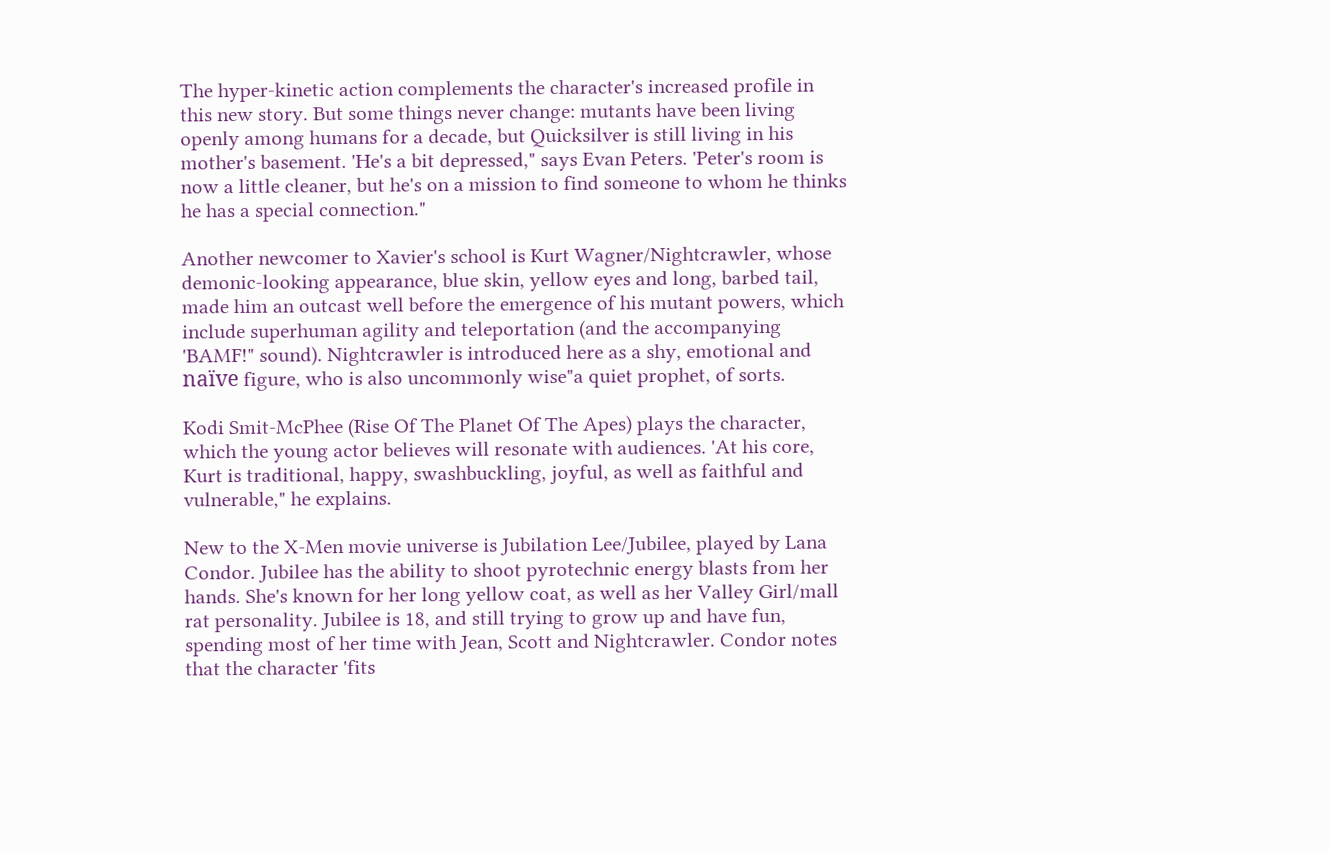The hyper-kinetic action complements the character's increased profile in this new story. But some things never change: mutants have been living openly among humans for a decade, but Quicksilver is still living in his mother's basement. 'He's a bit depressed," says Evan Peters. 'Peter's room is now a little cleaner, but he's on a mission to find someone to whom he thinks he has a special connection."

Another newcomer to Xavier's school is Kurt Wagner/Nightcrawler, whose demonic-looking appearance, blue skin, yellow eyes and long, barbed tail, made him an outcast well before the emergence of his mutant powers, which include superhuman agility and teleportation (and the accompanying 'BAMF!" sound). Nightcrawler is introduced here as a shy, emotional and naïve figure, who is also uncommonly wise"a quiet prophet, of sorts.

Kodi Smit-McPhee (Rise Of The Planet Of The Apes) plays the character, which the young actor believes will resonate with audiences. 'At his core, Kurt is traditional, happy, swashbuckling, joyful, as well as faithful and vulnerable," he explains.

New to the X-Men movie universe is Jubilation Lee/Jubilee, played by Lana Condor. Jubilee has the ability to shoot pyrotechnic energy blasts from her hands. She's known for her long yellow coat, as well as her Valley Girl/mall rat personality. Jubilee is 18, and still trying to grow up and have fun, spending most of her time with Jean, Scott and Nightcrawler. Condor notes that the character 'fits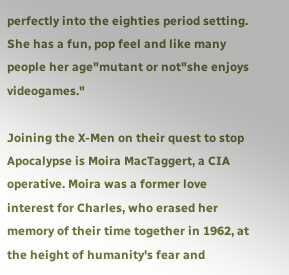perfectly into the eighties period setting. She has a fun, pop feel and like many people her age"mutant or not"she enjoys videogames."

Joining the X-Men on their quest to stop Apocalypse is Moira MacTaggert, a CIA operative. Moira was a former love interest for Charles, who erased her memory of their time together in 1962, at the height of humanity's fear and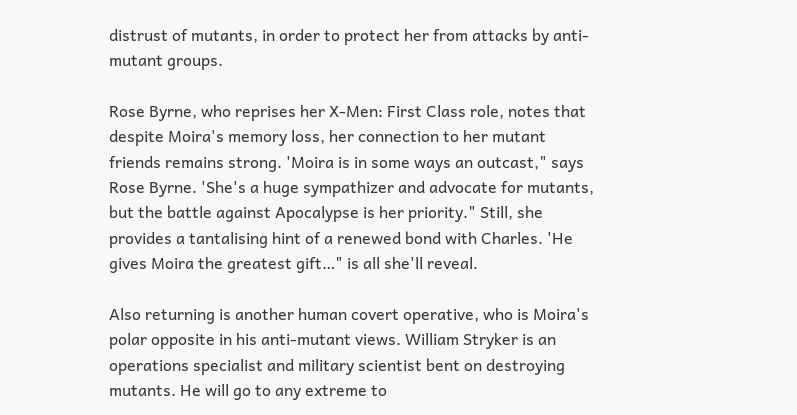distrust of mutants, in order to protect her from attacks by anti-mutant groups.

Rose Byrne, who reprises her X-Men: First Class role, notes that despite Moira's memory loss, her connection to her mutant friends remains strong. 'Moira is in some ways an outcast," says Rose Byrne. 'She's a huge sympathizer and advocate for mutants, but the battle against Apocalypse is her priority." Still, she provides a tantalising hint of a renewed bond with Charles. 'He gives Moira the greatest gift…" is all she'll reveal.

Also returning is another human covert operative, who is Moira's polar opposite in his anti-mutant views. William Stryker is an operations specialist and military scientist bent on destroying mutants. He will go to any extreme to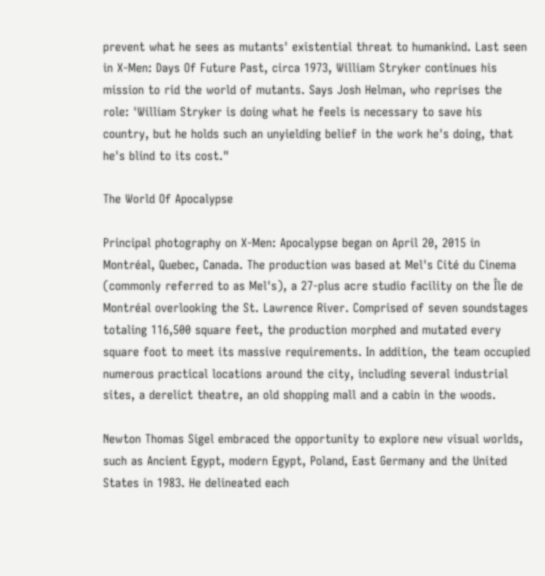prevent what he sees as mutants' existential threat to humankind. Last seen in X-Men: Days Of Future Past, circa 1973, William Stryker continues his mission to rid the world of mutants. Says Josh Helman, who reprises the role: 'William Stryker is doing what he feels is necessary to save his country, but he holds such an unyielding belief in the work he's doing, that he's blind to its cost."

The World Of Apocalypse

Principal photography on X-Men: Apocalypse began on April 20, 2015 in Montréal, Quebec, Canada. The production was based at Mel's Cité du Cinema (commonly referred to as Mel's), a 27-plus acre studio facility on the Île de Montréal overlooking the St. Lawrence River. Comprised of seven soundstages totaling 116,500 square feet, the production morphed and mutated every square foot to meet its massive requirements. In addition, the team occupied numerous practical locations around the city, including several industrial sites, a derelict theatre, an old shopping mall and a cabin in the woods.

Newton Thomas Sigel embraced the opportunity to explore new visual worlds, such as Ancient Egypt, modern Egypt, Poland, East Germany and the United States in 1983. He delineated each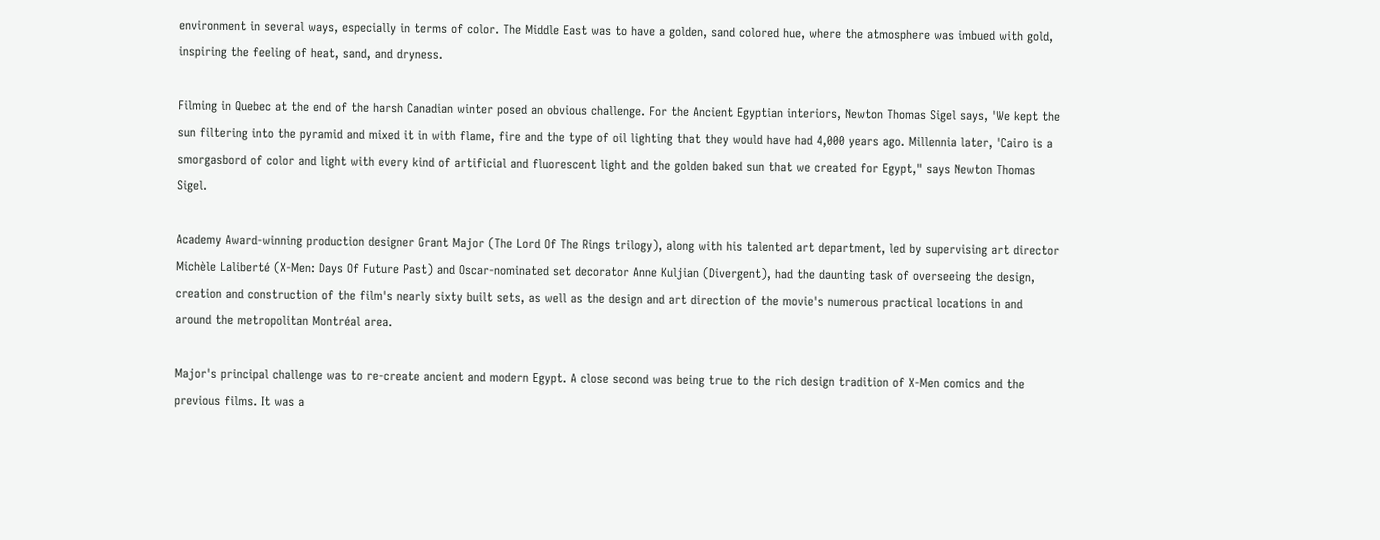environment in several ways, especially in terms of color. The Middle East was to have a golden, sand colored hue, where the atmosphere was imbued with gold, inspiring the feeling of heat, sand, and dryness.

Filming in Quebec at the end of the harsh Canadian winter posed an obvious challenge. For the Ancient Egyptian interiors, Newton Thomas Sigel says, 'We kept the sun filtering into the pyramid and mixed it in with flame, fire and the type of oil lighting that they would have had 4,000 years ago. Millennia later, 'Cairo is a smorgasbord of color and light with every kind of artificial and fluorescent light and the golden baked sun that we created for Egypt," says Newton Thomas Sigel.

Academy Award-winning production designer Grant Major (The Lord Of The Rings trilogy), along with his talented art department, led by supervising art director Michèle Laliberté (X-Men: Days Of Future Past) and Oscar-nominated set decorator Anne Kuljian (Divergent), had the daunting task of overseeing the design, creation and construction of the film's nearly sixty built sets, as well as the design and art direction of the movie's numerous practical locations in and around the metropolitan Montréal area.

Major's principal challenge was to re-create ancient and modern Egypt. A close second was being true to the rich design tradition of X-Men comics and the previous films. It was a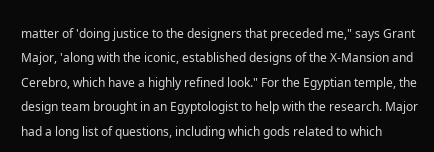matter of 'doing justice to the designers that preceded me," says Grant Major, 'along with the iconic, established designs of the X-Mansion and Cerebro, which have a highly refined look." For the Egyptian temple, the design team brought in an Egyptologist to help with the research. Major had a long list of questions, including which gods related to which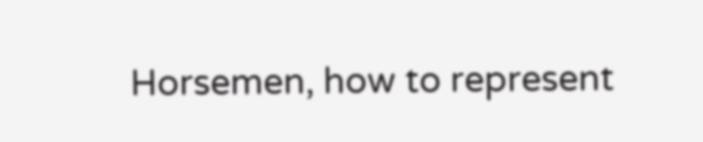Horsemen, how to represent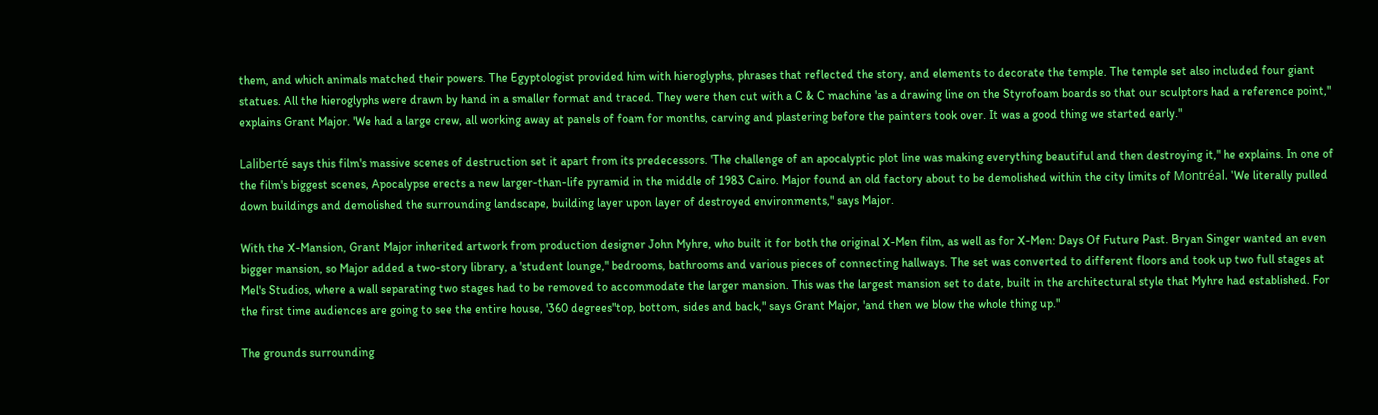them, and which animals matched their powers. The Egyptologist provided him with hieroglyphs, phrases that reflected the story, and elements to decorate the temple. The temple set also included four giant statues. All the hieroglyphs were drawn by hand in a smaller format and traced. They were then cut with a C & C machine 'as a drawing line on the Styrofoam boards so that our sculptors had a reference point," explains Grant Major. 'We had a large crew, all working away at panels of foam for months, carving and plastering before the painters took over. It was a good thing we started early."

Laliberté says this film's massive scenes of destruction set it apart from its predecessors. 'The challenge of an apocalyptic plot line was making everything beautiful and then destroying it," he explains. In one of the film's biggest scenes, Apocalypse erects a new larger-than-life pyramid in the middle of 1983 Cairo. Major found an old factory about to be demolished within the city limits of Montréal. 'We literally pulled down buildings and demolished the surrounding landscape, building layer upon layer of destroyed environments," says Major.

With the X-Mansion, Grant Major inherited artwork from production designer John Myhre, who built it for both the original X-Men film, as well as for X-Men: Days Of Future Past. Bryan Singer wanted an even bigger mansion, so Major added a two-story library, a 'student lounge," bedrooms, bathrooms and various pieces of connecting hallways. The set was converted to different floors and took up two full stages at Mel's Studios, where a wall separating two stages had to be removed to accommodate the larger mansion. This was the largest mansion set to date, built in the architectural style that Myhre had established. For the first time audiences are going to see the entire house, '360 degrees"top, bottom, sides and back," says Grant Major, 'and then we blow the whole thing up."

The grounds surrounding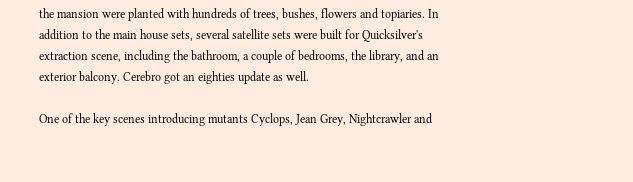the mansion were planted with hundreds of trees, bushes, flowers and topiaries. In addition to the main house sets, several satellite sets were built for Quicksilver's extraction scene, including the bathroom, a couple of bedrooms, the library, and an exterior balcony. Cerebro got an eighties update as well.

One of the key scenes introducing mutants Cyclops, Jean Grey, Nightcrawler and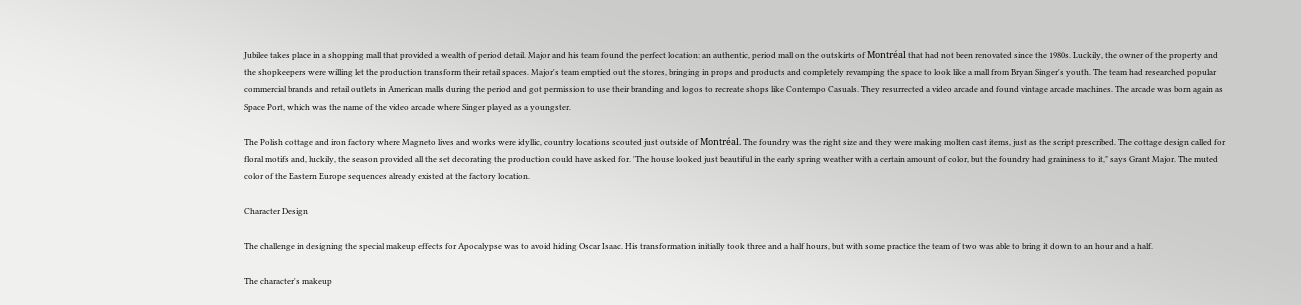Jubilee takes place in a shopping mall that provided a wealth of period detail. Major and his team found the perfect location: an authentic, period mall on the outskirts of Montréal that had not been renovated since the 1980s. Luckily, the owner of the property and the shopkeepers were willing let the production transform their retail spaces. Major's team emptied out the stores, bringing in props and products and completely revamping the space to look like a mall from Bryan Singer's youth. The team had researched popular commercial brands and retail outlets in American malls during the period and got permission to use their branding and logos to recreate shops like Contempo Casuals. They resurrected a video arcade and found vintage arcade machines. The arcade was born again as Space Port, which was the name of the video arcade where Singer played as a youngster.

The Polish cottage and iron factory where Magneto lives and works were idyllic, country locations scouted just outside of Montréal. The foundry was the right size and they were making molten cast items, just as the script prescribed. The cottage design called for floral motifs and, luckily, the season provided all the set decorating the production could have asked for. 'The house looked just beautiful in the early spring weather with a certain amount of color, but the foundry had graininess to it," says Grant Major. The muted color of the Eastern Europe sequences already existed at the factory location.

Character Design

The challenge in designing the special makeup effects for Apocalypse was to avoid hiding Oscar Isaac. His transformation initially took three and a half hours, but with some practice the team of two was able to bring it down to an hour and a half.

The character's makeup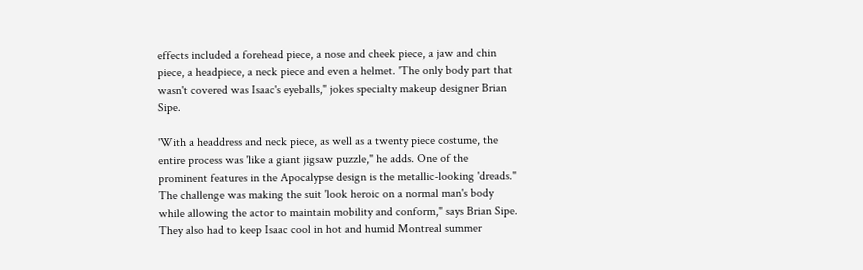effects included a forehead piece, a nose and cheek piece, a jaw and chin piece, a headpiece, a neck piece and even a helmet. 'The only body part that wasn't covered was Isaac's eyeballs," jokes specialty makeup designer Brian Sipe.

'With a headdress and neck piece, as well as a twenty piece costume, the entire process was 'like a giant jigsaw puzzle," he adds. One of the prominent features in the Apocalypse design is the metallic-looking 'dreads." The challenge was making the suit 'look heroic on a normal man's body while allowing the actor to maintain mobility and conform," says Brian Sipe. They also had to keep Isaac cool in hot and humid Montreal summer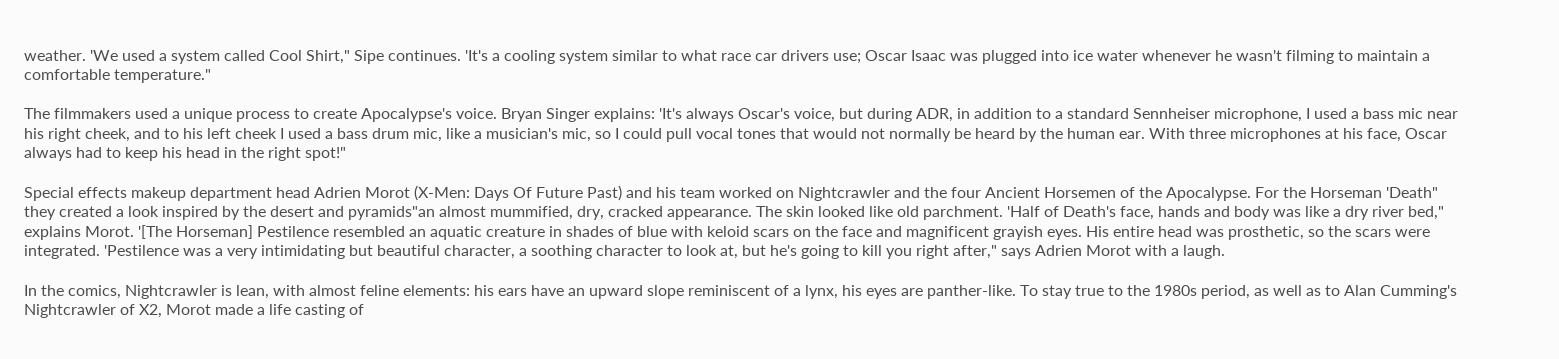weather. 'We used a system called Cool Shirt," Sipe continues. 'It's a cooling system similar to what race car drivers use; Oscar Isaac was plugged into ice water whenever he wasn't filming to maintain a comfortable temperature."

The filmmakers used a unique process to create Apocalypse's voice. Bryan Singer explains: 'It's always Oscar's voice, but during ADR, in addition to a standard Sennheiser microphone, I used a bass mic near his right cheek, and to his left cheek I used a bass drum mic, like a musician's mic, so I could pull vocal tones that would not normally be heard by the human ear. With three microphones at his face, Oscar always had to keep his head in the right spot!"

Special effects makeup department head Adrien Morot (X-Men: Days Of Future Past) and his team worked on Nightcrawler and the four Ancient Horsemen of the Apocalypse. For the Horseman 'Death" they created a look inspired by the desert and pyramids"an almost mummified, dry, cracked appearance. The skin looked like old parchment. 'Half of Death's face, hands and body was like a dry river bed," explains Morot. '[The Horseman] Pestilence resembled an aquatic creature in shades of blue with keloid scars on the face and magnificent grayish eyes. His entire head was prosthetic, so the scars were integrated. 'Pestilence was a very intimidating but beautiful character, a soothing character to look at, but he's going to kill you right after," says Adrien Morot with a laugh.

In the comics, Nightcrawler is lean, with almost feline elements: his ears have an upward slope reminiscent of a lynx, his eyes are panther-like. To stay true to the 1980s period, as well as to Alan Cumming's Nightcrawler of X2, Morot made a life casting of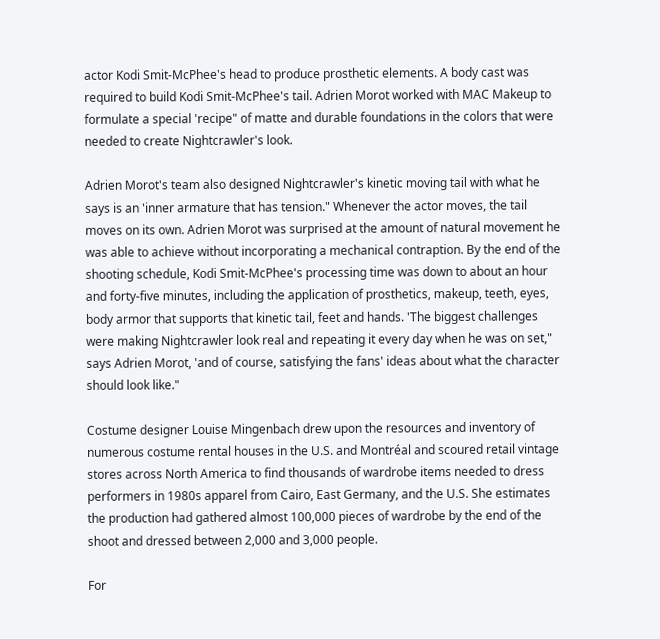actor Kodi Smit-McPhee's head to produce prosthetic elements. A body cast was required to build Kodi Smit-McPhee's tail. Adrien Morot worked with MAC Makeup to formulate a special 'recipe" of matte and durable foundations in the colors that were needed to create Nightcrawler's look.

Adrien Morot's team also designed Nightcrawler's kinetic moving tail with what he says is an 'inner armature that has tension." Whenever the actor moves, the tail moves on its own. Adrien Morot was surprised at the amount of natural movement he was able to achieve without incorporating a mechanical contraption. By the end of the shooting schedule, Kodi Smit-McPhee's processing time was down to about an hour and forty-five minutes, including the application of prosthetics, makeup, teeth, eyes, body armor that supports that kinetic tail, feet and hands. 'The biggest challenges were making Nightcrawler look real and repeating it every day when he was on set," says Adrien Morot, 'and of course, satisfying the fans' ideas about what the character should look like."

Costume designer Louise Mingenbach drew upon the resources and inventory of numerous costume rental houses in the U.S. and Montréal and scoured retail vintage stores across North America to find thousands of wardrobe items needed to dress performers in 1980s apparel from Cairo, East Germany, and the U.S. She estimates the production had gathered almost 100,000 pieces of wardrobe by the end of the shoot and dressed between 2,000 and 3,000 people.

For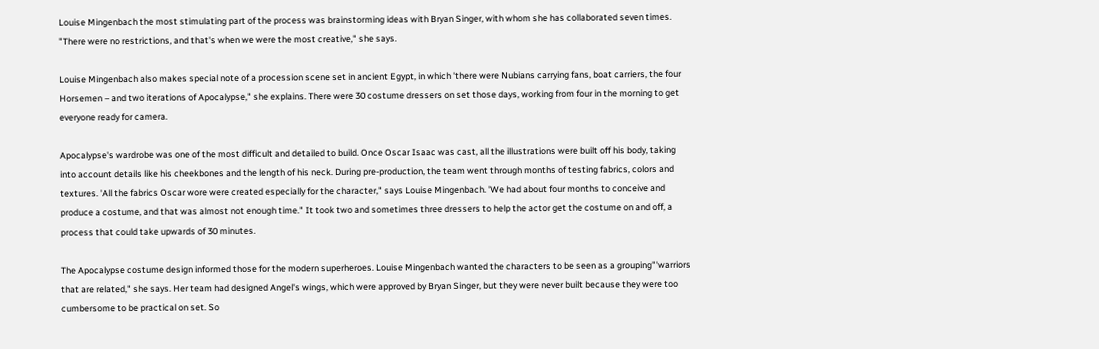Louise Mingenbach the most stimulating part of the process was brainstorming ideas with Bryan Singer, with whom she has collaborated seven times. "There were no restrictions, and that's when we were the most creative," she says.

Louise Mingenbach also makes special note of a procession scene set in ancient Egypt, in which 'there were Nubians carrying fans, boat carriers, the four Horsemen – and two iterations of Apocalypse," she explains. There were 30 costume dressers on set those days, working from four in the morning to get everyone ready for camera.

Apocalypse's wardrobe was one of the most difficult and detailed to build. Once Oscar Isaac was cast, all the illustrations were built off his body, taking into account details like his cheekbones and the length of his neck. During pre-production, the team went through months of testing fabrics, colors and textures. 'All the fabrics Oscar wore were created especially for the character," says Louise Mingenbach. 'We had about four months to conceive and produce a costume, and that was almost not enough time." It took two and sometimes three dressers to help the actor get the costume on and off, a process that could take upwards of 30 minutes.

The Apocalypse costume design informed those for the modern superheroes. Louise Mingenbach wanted the characters to be seen as a grouping"'warriors that are related," she says. Her team had designed Angel's wings, which were approved by Bryan Singer, but they were never built because they were too cumbersome to be practical on set. So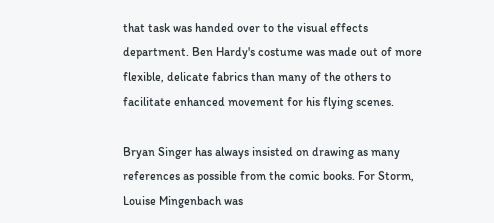that task was handed over to the visual effects department. Ben Hardy's costume was made out of more flexible, delicate fabrics than many of the others to facilitate enhanced movement for his flying scenes.

Bryan Singer has always insisted on drawing as many references as possible from the comic books. For Storm, Louise Mingenbach was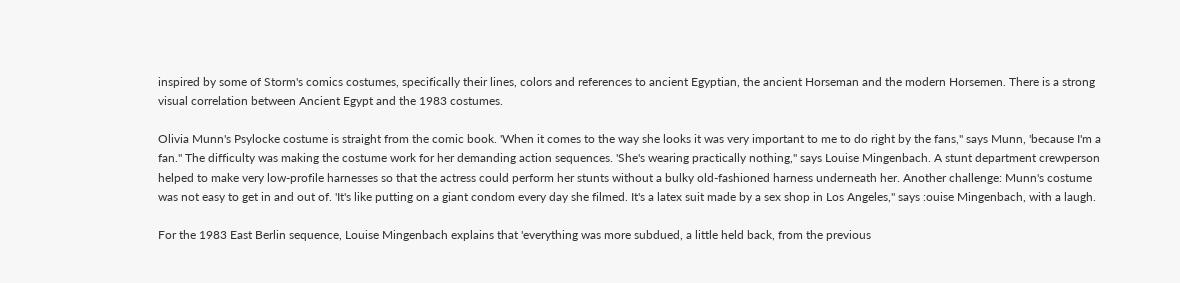inspired by some of Storm's comics costumes, specifically their lines, colors and references to ancient Egyptian, the ancient Horseman and the modern Horsemen. There is a strong visual correlation between Ancient Egypt and the 1983 costumes.

Olivia Munn's Psylocke costume is straight from the comic book. 'When it comes to the way she looks it was very important to me to do right by the fans," says Munn, 'because I'm a fan." The difficulty was making the costume work for her demanding action sequences. 'She's wearing practically nothing," says Louise Mingenbach. A stunt department crewperson helped to make very low-profile harnesses so that the actress could perform her stunts without a bulky old-fashioned harness underneath her. Another challenge: Munn's costume was not easy to get in and out of. 'It's like putting on a giant condom every day she filmed. It's a latex suit made by a sex shop in Los Angeles," says :ouise Mingenbach, with a laugh.

For the 1983 East Berlin sequence, Louise Mingenbach explains that 'everything was more subdued, a little held back, from the previous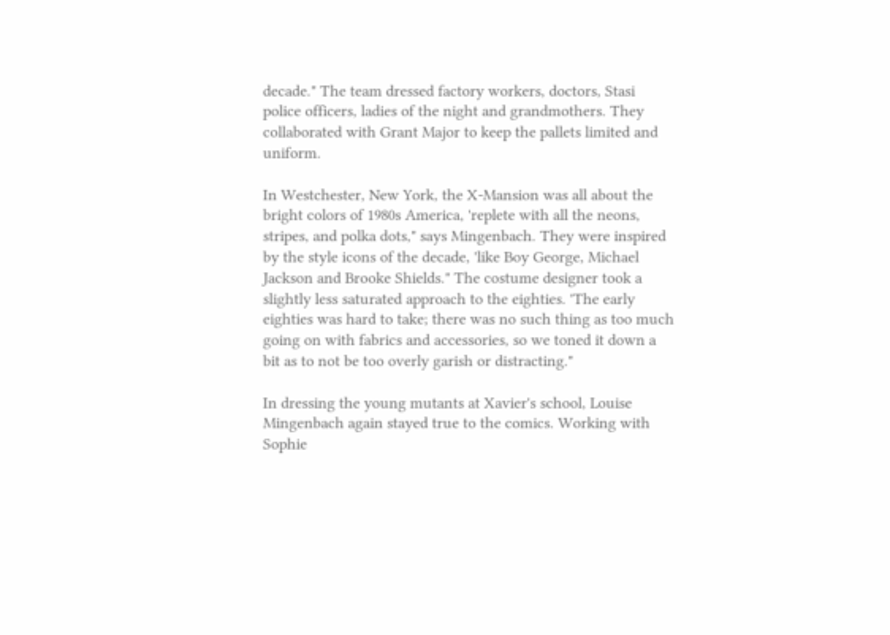decade." The team dressed factory workers, doctors, Stasi police officers, ladies of the night and grandmothers. They collaborated with Grant Major to keep the pallets limited and uniform.

In Westchester, New York, the X-Mansion was all about the bright colors of 1980s America, 'replete with all the neons, stripes, and polka dots," says Mingenbach. They were inspired by the style icons of the decade, 'like Boy George, Michael Jackson and Brooke Shields." The costume designer took a slightly less saturated approach to the eighties. 'The early eighties was hard to take; there was no such thing as too much going on with fabrics and accessories, so we toned it down a bit as to not be too overly garish or distracting."

In dressing the young mutants at Xavier's school, Louise Mingenbach again stayed true to the comics. Working with Sophie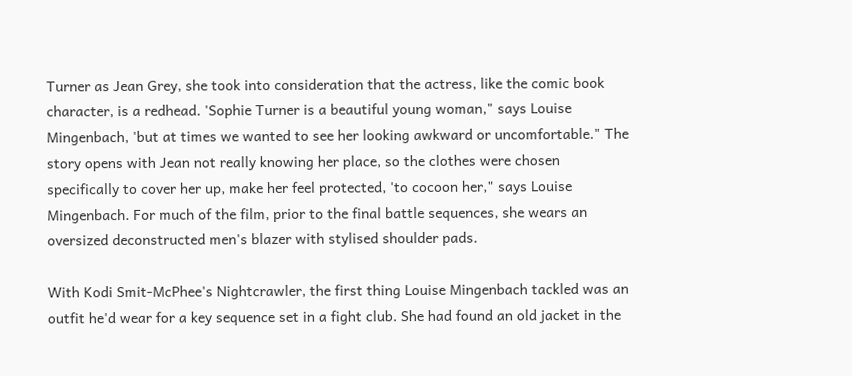Turner as Jean Grey, she took into consideration that the actress, like the comic book character, is a redhead. 'Sophie Turner is a beautiful young woman," says Louise Mingenbach, 'but at times we wanted to see her looking awkward or uncomfortable." The story opens with Jean not really knowing her place, so the clothes were chosen specifically to cover her up, make her feel protected, 'to cocoon her," says Louise Mingenbach. For much of the film, prior to the final battle sequences, she wears an oversized deconstructed men's blazer with stylised shoulder pads.

With Kodi Smit-McPhee's Nightcrawler, the first thing Louise Mingenbach tackled was an outfit he'd wear for a key sequence set in a fight club. She had found an old jacket in the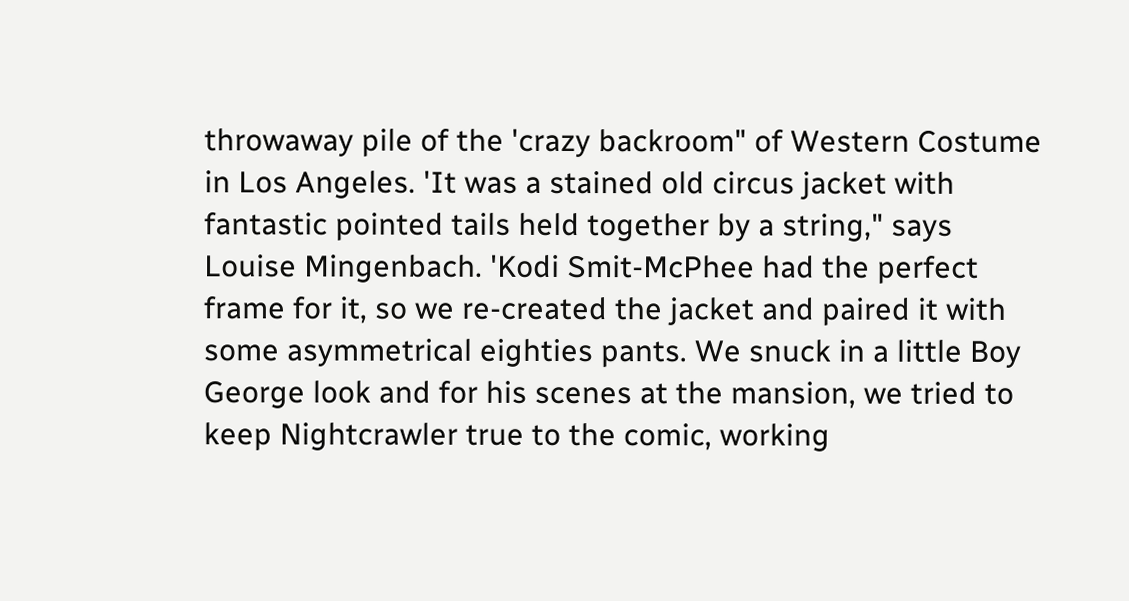throwaway pile of the 'crazy backroom" of Western Costume in Los Angeles. 'It was a stained old circus jacket with fantastic pointed tails held together by a string," says Louise Mingenbach. 'Kodi Smit-McPhee had the perfect frame for it, so we re-created the jacket and paired it with some asymmetrical eighties pants. We snuck in a little Boy George look and for his scenes at the mansion, we tried to keep Nightcrawler true to the comic, working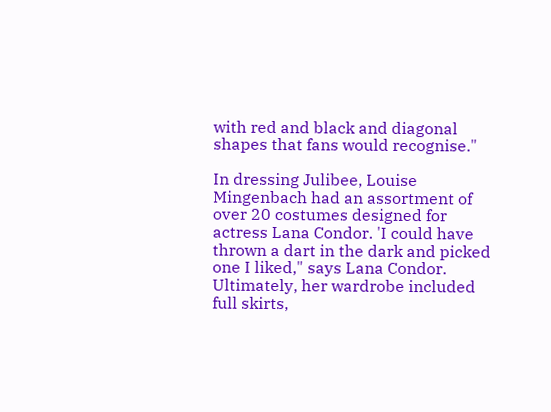with red and black and diagonal shapes that fans would recognise."

In dressing Julibee, Louise Mingenbach had an assortment of over 20 costumes designed for actress Lana Condor. 'I could have thrown a dart in the dark and picked one I liked," says Lana Condor. Ultimately, her wardrobe included full skirts,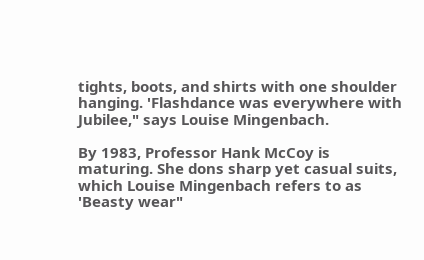tights, boots, and shirts with one shoulder hanging. 'Flashdance was everywhere with Jubilee," says Louise Mingenbach.

By 1983, Professor Hank McCoy is maturing. She dons sharp yet casual suits, which Louise Mingenbach refers to as 'Beasty wear"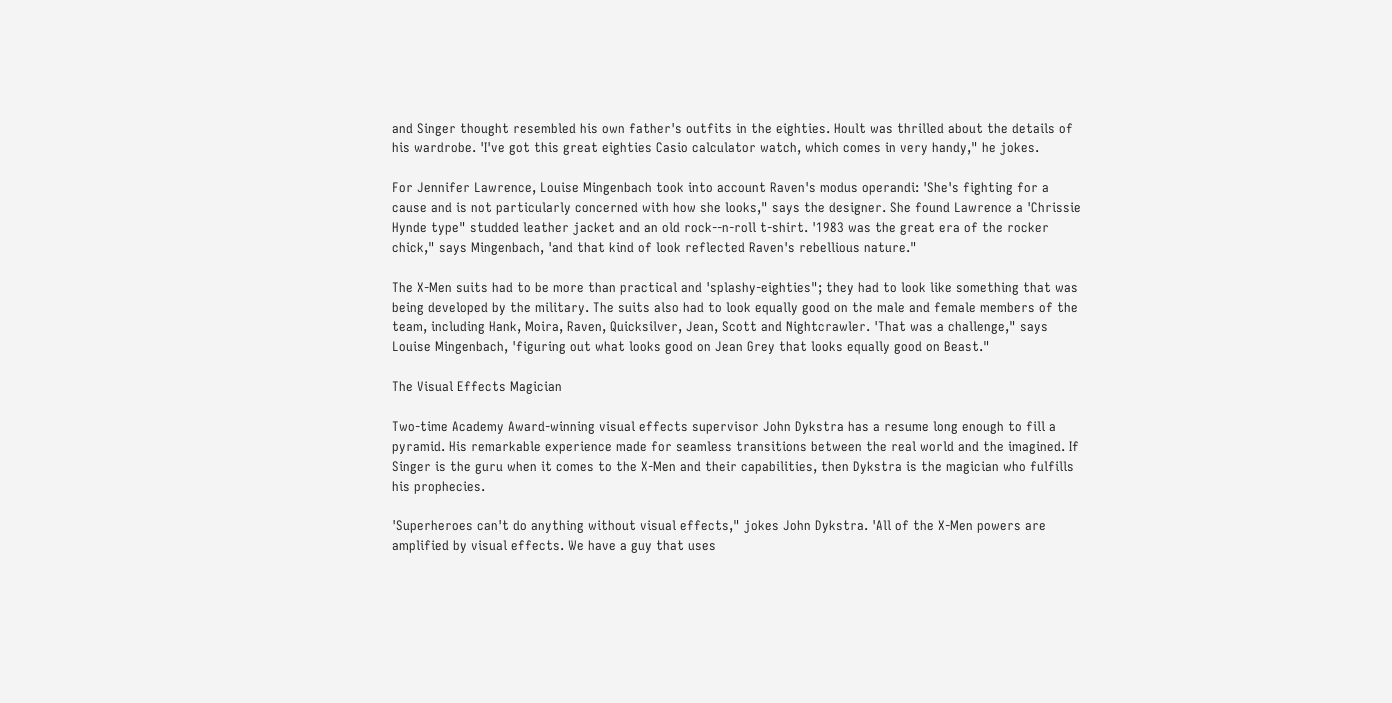and Singer thought resembled his own father's outfits in the eighties. Hoult was thrilled about the details of his wardrobe. 'I've got this great eighties Casio calculator watch, which comes in very handy," he jokes.

For Jennifer Lawrence, Louise Mingenbach took into account Raven's modus operandi: 'She's fighting for a cause and is not particularly concerned with how she looks," says the designer. She found Lawrence a 'Chrissie Hynde type" studded leather jacket and an old rock--n-roll t-shirt. '1983 was the great era of the rocker chick," says Mingenbach, 'and that kind of look reflected Raven's rebellious nature."

The X-Men suits had to be more than practical and 'splashy-eighties"; they had to look like something that was being developed by the military. The suits also had to look equally good on the male and female members of the team, including Hank, Moira, Raven, Quicksilver, Jean, Scott and Nightcrawler. 'That was a challenge," says Louise Mingenbach, 'figuring out what looks good on Jean Grey that looks equally good on Beast."

The Visual Effects Magician

Two-time Academy Award-winning visual effects supervisor John Dykstra has a resume long enough to fill a pyramid. His remarkable experience made for seamless transitions between the real world and the imagined. If Singer is the guru when it comes to the X-Men and their capabilities, then Dykstra is the magician who fulfills his prophecies.

'Superheroes can't do anything without visual effects," jokes John Dykstra. 'All of the X-Men powers are amplified by visual effects. We have a guy that uses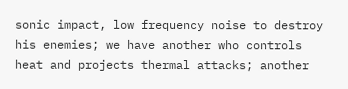sonic impact, low frequency noise to destroy his enemies; we have another who controls heat and projects thermal attacks; another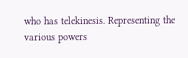who has telekinesis. Representing the various powers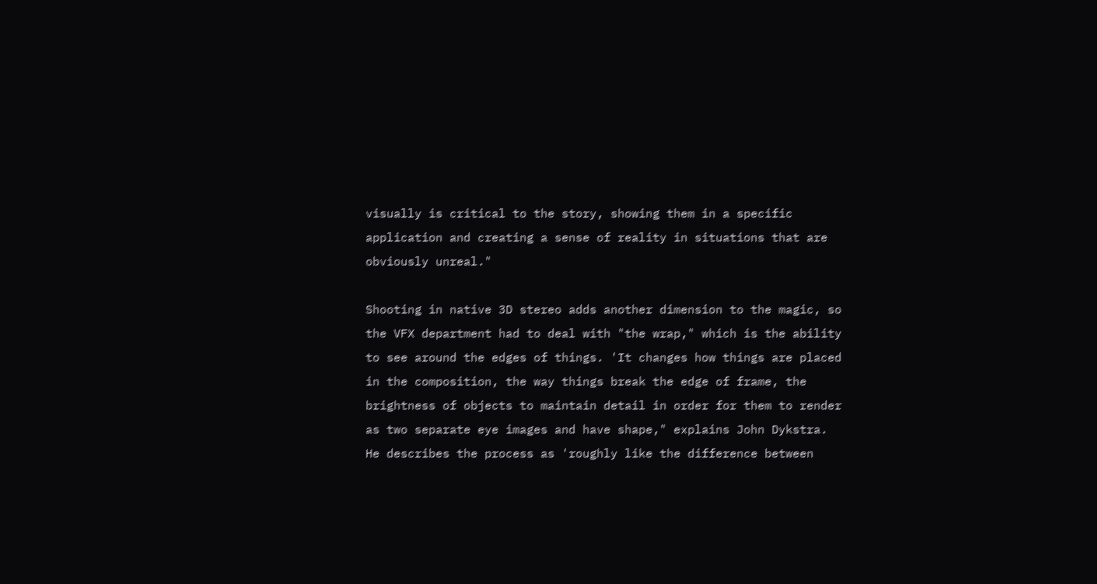visually is critical to the story, showing them in a specific application and creating a sense of reality in situations that are obviously unreal."

Shooting in native 3D stereo adds another dimension to the magic, so the VFX department had to deal with "the wrap," which is the ability to see around the edges of things. 'It changes how things are placed in the composition, the way things break the edge of frame, the brightness of objects to maintain detail in order for them to render as two separate eye images and have shape," explains John Dykstra. He describes the process as 'roughly like the difference between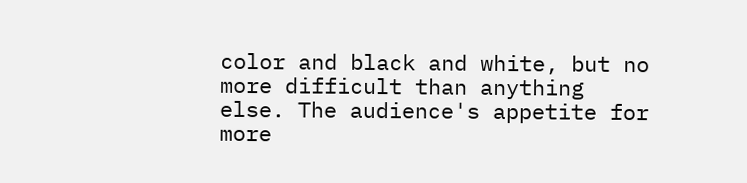color and black and white, but no more difficult than anything else. The audience's appetite for more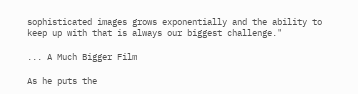sophisticated images grows exponentially and the ability to keep up with that is always our biggest challenge."

... A Much Bigger Film

As he puts the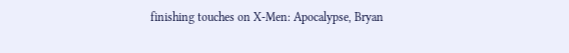finishing touches on X-Men: Apocalypse, Bryan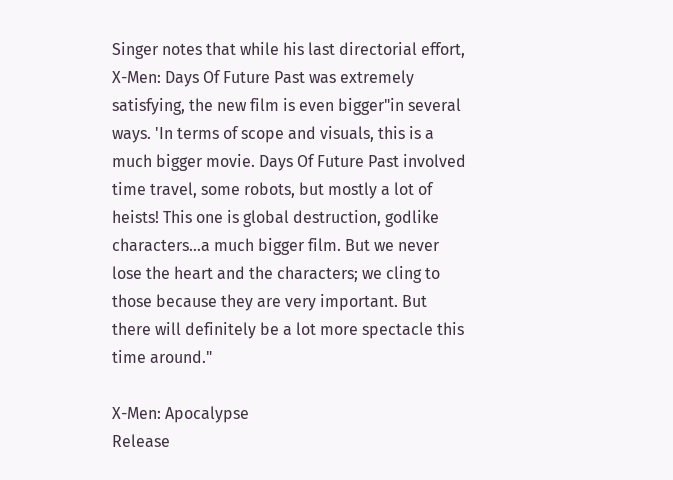Singer notes that while his last directorial effort, X-Men: Days Of Future Past was extremely satisfying, the new film is even bigger"in several ways. 'In terms of scope and visuals, this is a much bigger movie. Days Of Future Past involved time travel, some robots, but mostly a lot of heists! This one is global destruction, godlike characters…a much bigger film. But we never lose the heart and the characters; we cling to those because they are very important. But there will definitely be a lot more spectacle this time around."

X-Men: Apocalypse
Release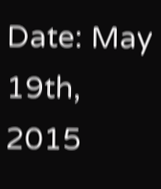Date: May 19th, 2015